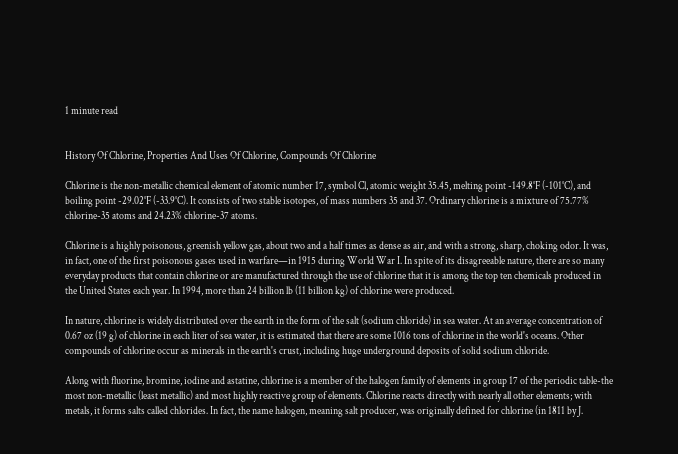1 minute read


History Of Chlorine, Properties And Uses Of Chlorine, Compounds Of Chlorine

Chlorine is the non-metallic chemical element of atomic number 17, symbol Cl, atomic weight 35.45, melting point -149.8°F (-101°C), and boiling point -29.02°F (-33.9°C). It consists of two stable isotopes, of mass numbers 35 and 37. Ordinary chlorine is a mixture of 75.77% chlorine-35 atoms and 24.23% chlorine-37 atoms.

Chlorine is a highly poisonous, greenish yellow gas, about two and a half times as dense as air, and with a strong, sharp, choking odor. It was, in fact, one of the first poisonous gases used in warfare—in 1915 during World War I. In spite of its disagreeable nature, there are so many everyday products that contain chlorine or are manufactured through the use of chlorine that it is among the top ten chemicals produced in the United States each year. In 1994, more than 24 billion lb (11 billion kg) of chlorine were produced.

In nature, chlorine is widely distributed over the earth in the form of the salt (sodium chloride) in sea water. At an average concentration of 0.67 oz (19 g) of chlorine in each liter of sea water, it is estimated that there are some 1016 tons of chlorine in the world's oceans. Other compounds of chlorine occur as minerals in the earth's crust, including huge underground deposits of solid sodium chloride.

Along with fluorine, bromine, iodine and astatine, chlorine is a member of the halogen family of elements in group 17 of the periodic table-the most non-metallic (least metallic) and most highly reactive group of elements. Chlorine reacts directly with nearly all other elements; with metals, it forms salts called chlorides. In fact, the name halogen, meaning salt producer, was originally defined for chlorine (in 1811 by J.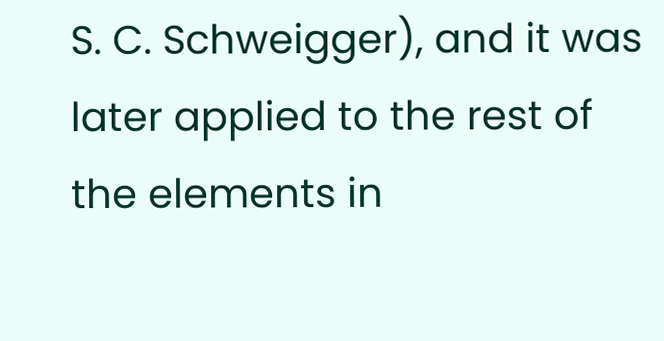S. C. Schweigger), and it was later applied to the rest of the elements in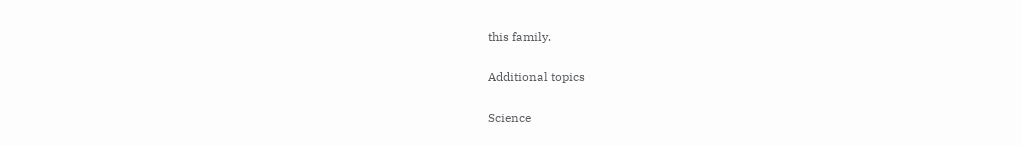this family.

Additional topics

Science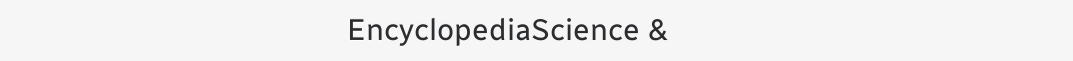EncyclopediaScience &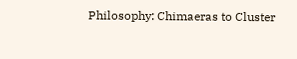Philosophy: Chimaeras to Cluster